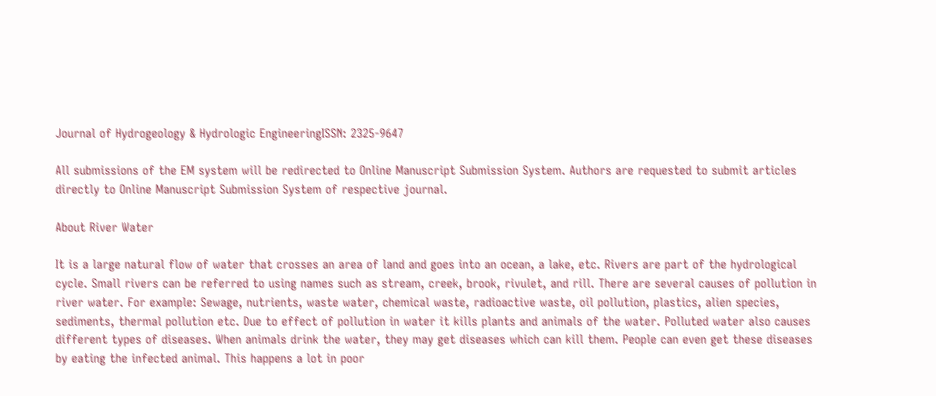Journal of Hydrogeology & Hydrologic EngineeringISSN: 2325-9647

All submissions of the EM system will be redirected to Online Manuscript Submission System. Authors are requested to submit articles directly to Online Manuscript Submission System of respective journal.

About River Water

It is a large natural flow of water that crosses an area of land and goes into an ocean, a lake, etc. Rivers are part of the hydrological cycle. Small rivers can be referred to using names such as stream, creek, brook, rivulet, and rill. There are several causes of pollution in river water. For example: Sewage, nutrients, waste water, chemical waste, radioactive waste, oil pollution, plastics, alien species, sediments, thermal pollution etc. Due to effect of pollution in water it kills plants and animals of the water. Polluted water also causes different types of diseases. When animals drink the water, they may get diseases which can kill them. People can even get these diseases by eating the infected animal. This happens a lot in poor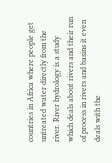countries in Africa where people get untreated water directly from the river. River hydrology is a study which deals about rivers and their run of process in rivers and basins it even deals with the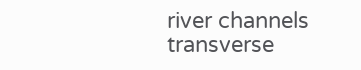river channels transverse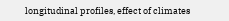longitudinal profiles, effect of climates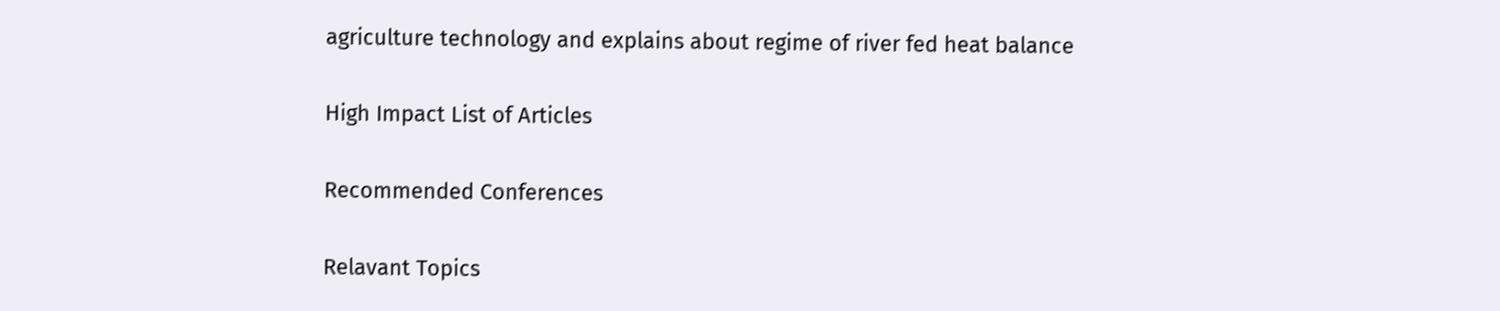agriculture technology and explains about regime of river fed heat balance

High Impact List of Articles

Recommended Conferences

Relavant Topics